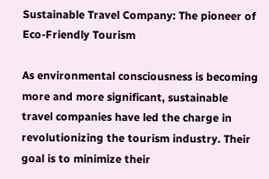Sustainable Travel Company: The pioneer of Eco-Friendly Tourism

As environmental consciousness is becoming more and more significant, sustainable travel companies have led the charge in revolutionizing the tourism industry. Their goal is to minimize their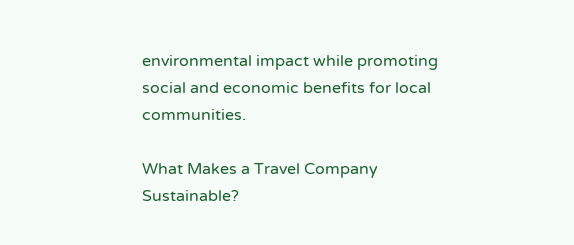environmental impact while promoting social and economic benefits for local communities.

What Makes a Travel Company Sustainable?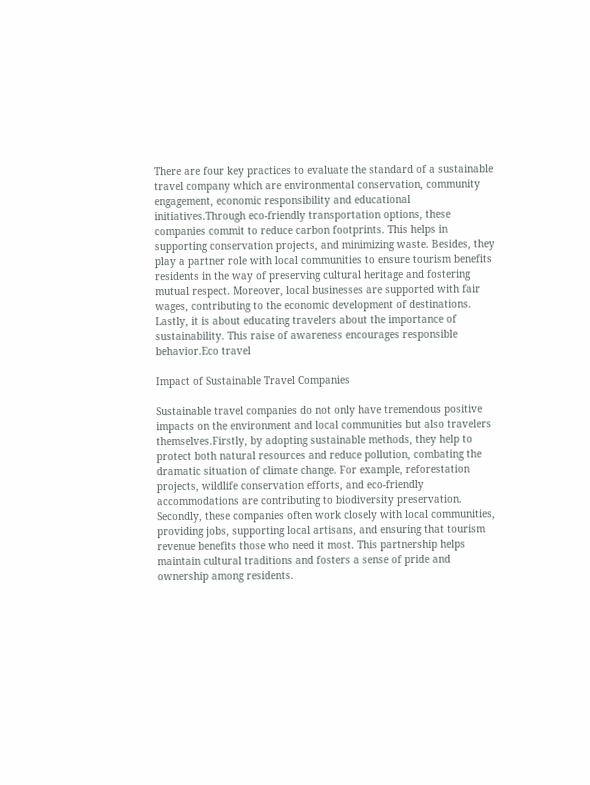There are four key practices to evaluate the standard of a sustainable travel company which are environmental conservation, community engagement, economic responsibility and educational initiatives.Through eco-friendly transportation options, these companies commit to reduce carbon footprints. This helps in supporting conservation projects, and minimizing waste. Besides, they play a partner role with local communities to ensure tourism benefits residents in the way of preserving cultural heritage and fostering mutual respect. Moreover, local businesses are supported with fair wages, contributing to the economic development of destinations. Lastly, it is about educating travelers about the importance of sustainability. This raise of awareness encourages responsible behavior.Eco travel

Impact of Sustainable Travel Companies

Sustainable travel companies do not only have tremendous positive impacts on the environment and local communities but also travelers themselves.Firstly, by adopting sustainable methods, they help to protect both natural resources and reduce pollution, combating the dramatic situation of climate change. For example, reforestation projects, wildlife conservation efforts, and eco-friendly accommodations are contributing to biodiversity preservation. Secondly, these companies often work closely with local communities, providing jobs, supporting local artisans, and ensuring that tourism revenue benefits those who need it most. This partnership helps maintain cultural traditions and fosters a sense of pride and ownership among residents.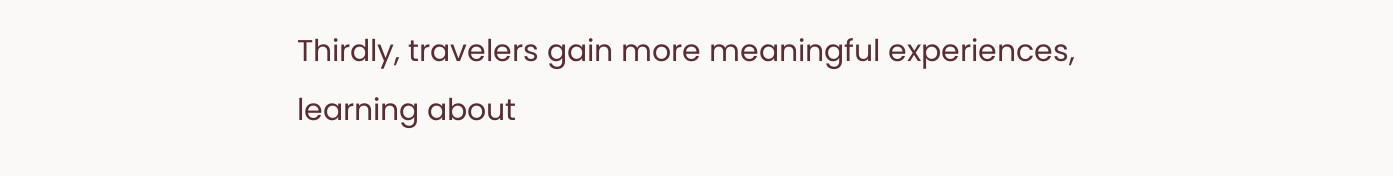Thirdly, travelers gain more meaningful experiences, learning about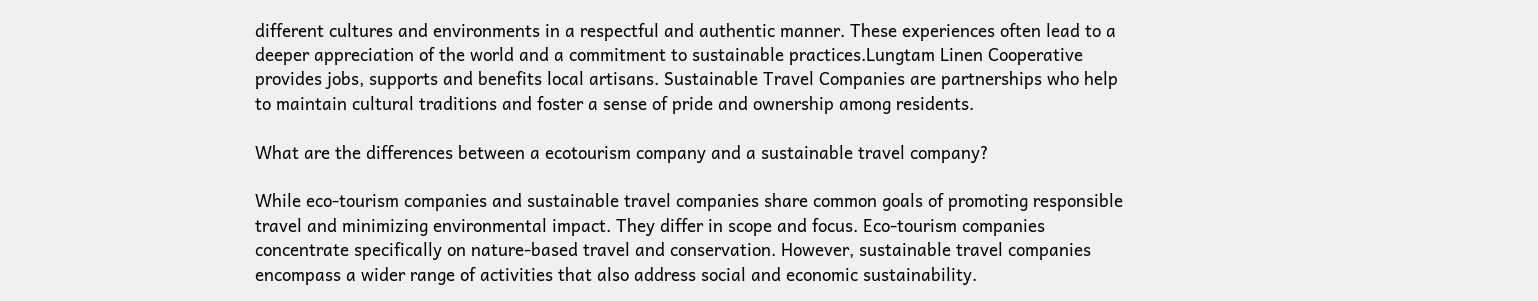different cultures and environments in a respectful and authentic manner. These experiences often lead to a deeper appreciation of the world and a commitment to sustainable practices.Lungtam Linen Cooperative provides jobs, supports and benefits local artisans. Sustainable Travel Companies are partnerships who help to maintain cultural traditions and foster a sense of pride and ownership among residents.

What are the differences between a ecotourism company and a sustainable travel company?

While eco-tourism companies and sustainable travel companies share common goals of promoting responsible travel and minimizing environmental impact. They differ in scope and focus. Eco-tourism companies concentrate specifically on nature-based travel and conservation. However, sustainable travel companies encompass a wider range of activities that also address social and economic sustainability.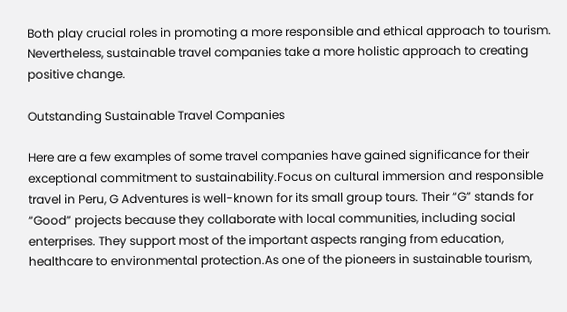Both play crucial roles in promoting a more responsible and ethical approach to tourism. Nevertheless, sustainable travel companies take a more holistic approach to creating positive change.

Outstanding Sustainable Travel Companies

Here are a few examples of some travel companies have gained significance for their exceptional commitment to sustainability.Focus on cultural immersion and responsible travel in Peru, G Adventures is well-known for its small group tours. Their “G” stands for “Good” projects because they collaborate with local communities, including social enterprises. They support most of the important aspects ranging from education, healthcare to environmental protection.As one of the pioneers in sustainable tourism,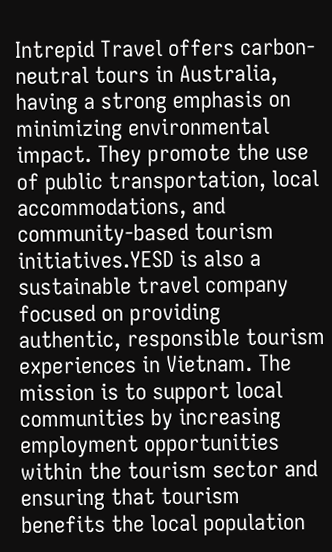Intrepid Travel offers carbon-neutral tours in Australia, having a strong emphasis on minimizing environmental impact. They promote the use of public transportation, local accommodations, and community-based tourism initiatives.YESD is also a sustainable travel company focused on providing authentic, responsible tourism experiences in Vietnam. The mission is to support local communities by increasing employment opportunities within the tourism sector and ensuring that tourism benefits the local population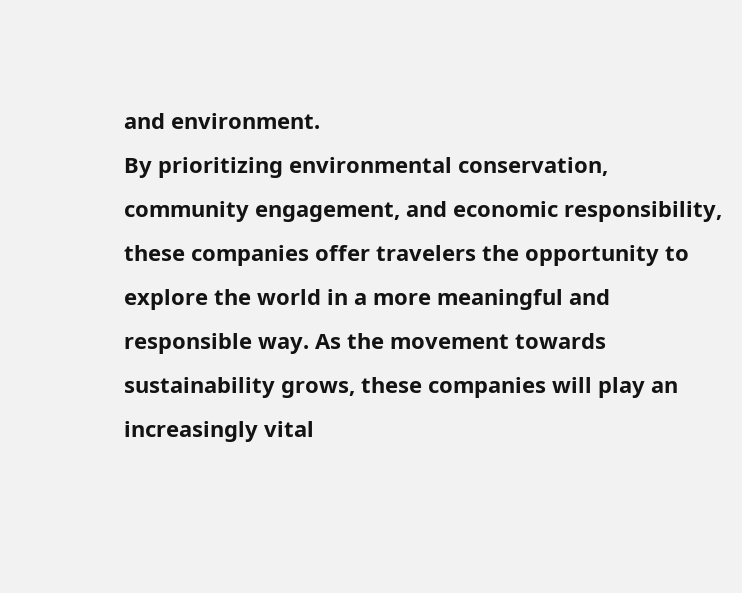and environment.
By prioritizing environmental conservation, community engagement, and economic responsibility, these companies offer travelers the opportunity to explore the world in a more meaningful and responsible way. As the movement towards sustainability grows, these companies will play an increasingly vital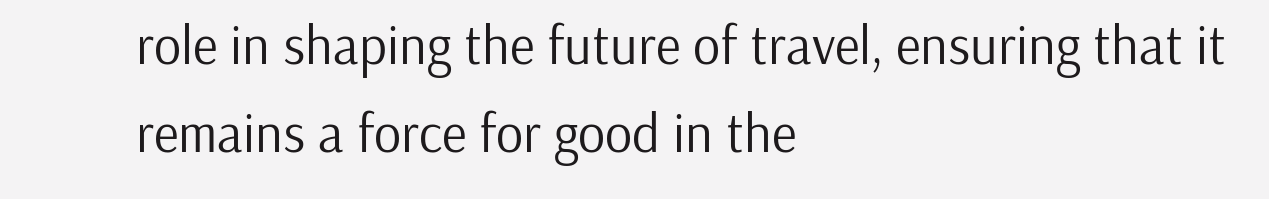role in shaping the future of travel, ensuring that it remains a force for good in the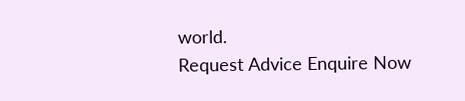world.
Request Advice Enquire Now